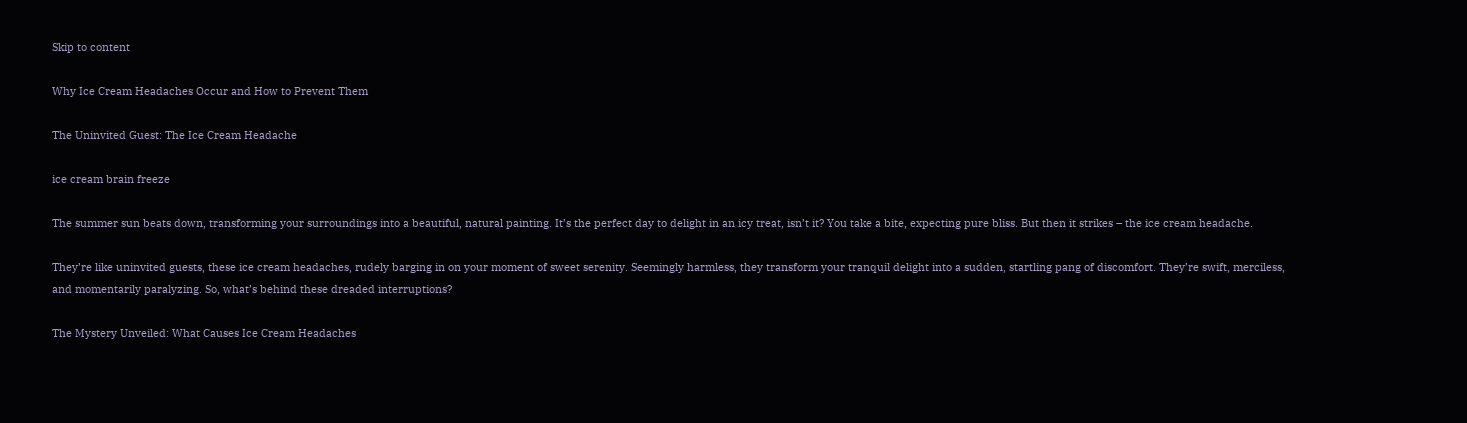Skip to content

Why Ice Cream Headaches Occur and How to Prevent Them

The Uninvited Guest: The Ice Cream Headache

ice cream brain freeze

The summer sun beats down, transforming your surroundings into a beautiful, natural painting. It’s the perfect day to delight in an icy treat, isn’t it? You take a bite, expecting pure bliss. But then it strikes – the ice cream headache.

They’re like uninvited guests, these ice cream headaches, rudely barging in on your moment of sweet serenity. Seemingly harmless, they transform your tranquil delight into a sudden, startling pang of discomfort. They’re swift, merciless, and momentarily paralyzing. So, what’s behind these dreaded interruptions?

The Mystery Unveiled: What Causes Ice Cream Headaches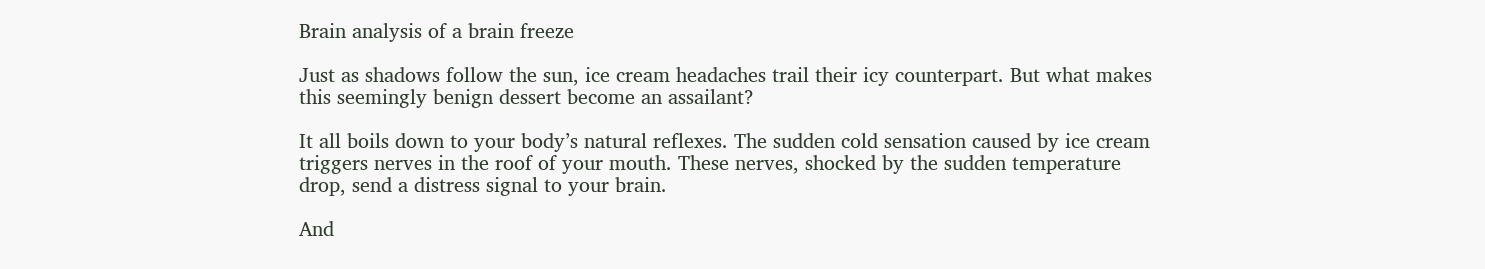Brain analysis of a brain freeze

Just as shadows follow the sun, ice cream headaches trail their icy counterpart. But what makes this seemingly benign dessert become an assailant?

It all boils down to your body’s natural reflexes. The sudden cold sensation caused by ice cream triggers nerves in the roof of your mouth. These nerves, shocked by the sudden temperature drop, send a distress signal to your brain.

And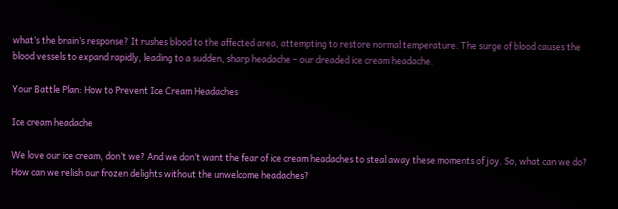what’s the brain’s response? It rushes blood to the affected area, attempting to restore normal temperature. The surge of blood causes the blood vessels to expand rapidly, leading to a sudden, sharp headache – our dreaded ice cream headache.

Your Battle Plan: How to Prevent Ice Cream Headaches

Ice cream headache

We love our ice cream, don’t we? And we don’t want the fear of ice cream headaches to steal away these moments of joy. So, what can we do? How can we relish our frozen delights without the unwelcome headaches?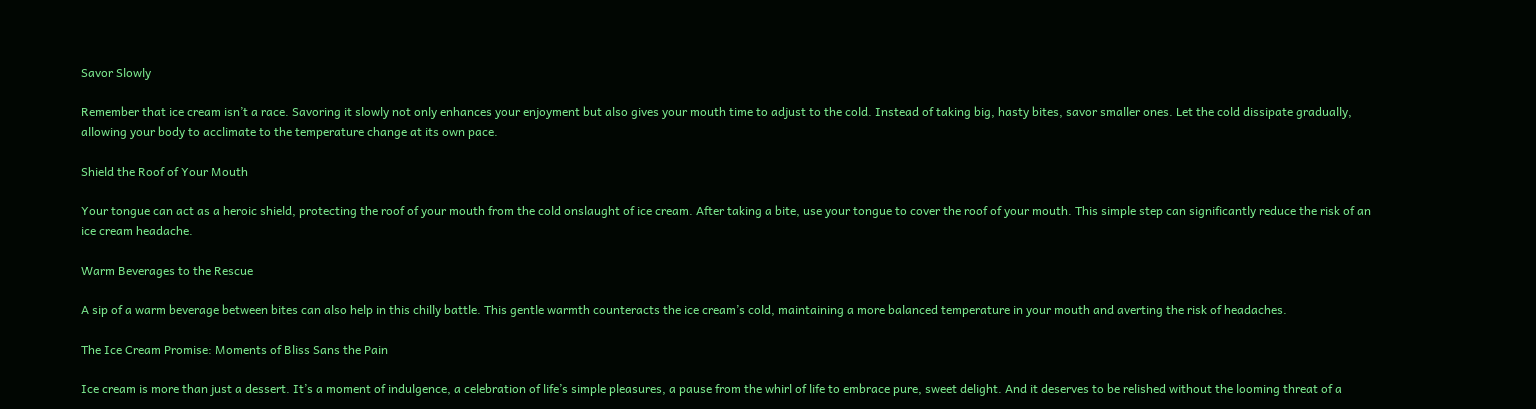Savor Slowly

Remember that ice cream isn’t a race. Savoring it slowly not only enhances your enjoyment but also gives your mouth time to adjust to the cold. Instead of taking big, hasty bites, savor smaller ones. Let the cold dissipate gradually, allowing your body to acclimate to the temperature change at its own pace.

Shield the Roof of Your Mouth

Your tongue can act as a heroic shield, protecting the roof of your mouth from the cold onslaught of ice cream. After taking a bite, use your tongue to cover the roof of your mouth. This simple step can significantly reduce the risk of an ice cream headache.

Warm Beverages to the Rescue

A sip of a warm beverage between bites can also help in this chilly battle. This gentle warmth counteracts the ice cream’s cold, maintaining a more balanced temperature in your mouth and averting the risk of headaches.

The Ice Cream Promise: Moments of Bliss Sans the Pain

Ice cream is more than just a dessert. It’s a moment of indulgence, a celebration of life’s simple pleasures, a pause from the whirl of life to embrace pure, sweet delight. And it deserves to be relished without the looming threat of a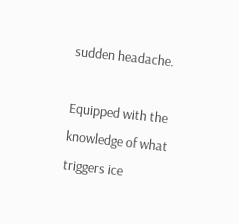sudden headache.

Equipped with the knowledge of what triggers ice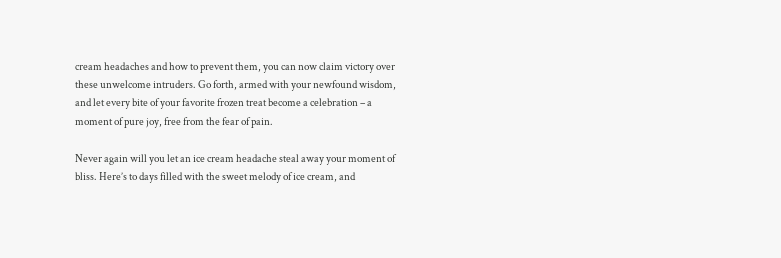cream headaches and how to prevent them, you can now claim victory over these unwelcome intruders. Go forth, armed with your newfound wisdom, and let every bite of your favorite frozen treat become a celebration – a moment of pure joy, free from the fear of pain.

Never again will you let an ice cream headache steal away your moment of bliss. Here’s to days filled with the sweet melody of ice cream, and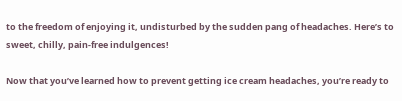to the freedom of enjoying it, undisturbed by the sudden pang of headaches. Here’s to sweet, chilly, pain-free indulgences!

Now that you’ve learned how to prevent getting ice cream headaches, you’re ready to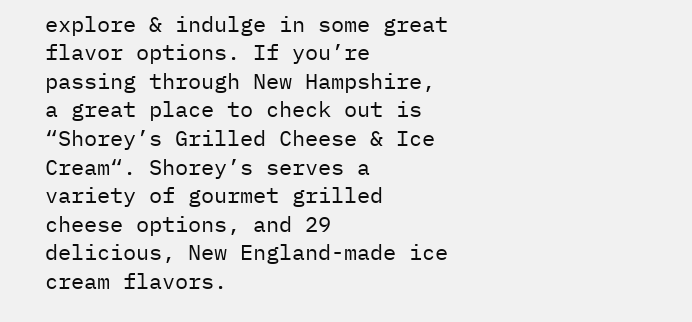explore & indulge in some great flavor options. If you’re passing through New Hampshire, a great place to check out is “Shorey’s Grilled Cheese & Ice Cream“. Shorey’s serves a variety of gourmet grilled cheese options, and 29 delicious, New England-made ice cream flavors.